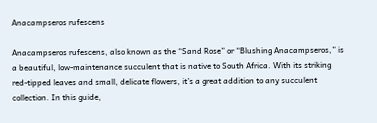Anacampseros rufescens

Anacampseros rufescens, also known as the “Sand Rose” or “Blushing Anacampseros,” is a beautiful, low-maintenance succulent that is native to South Africa. With its striking red-tipped leaves and small, delicate flowers, it’s a great addition to any succulent collection. In this guide,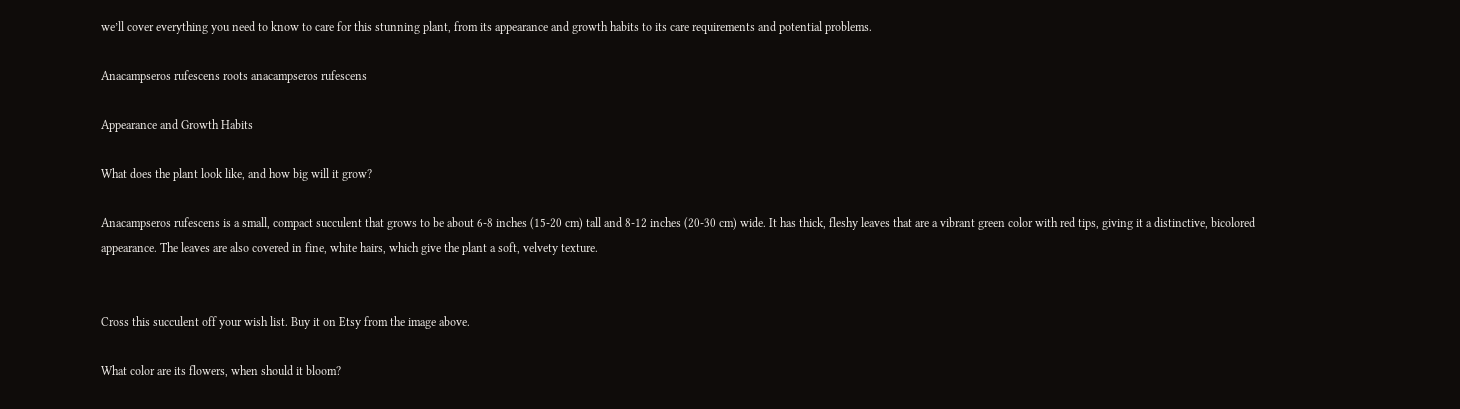we’ll cover everything you need to know to care for this stunning plant, from its appearance and growth habits to its care requirements and potential problems.

Anacampseros rufescens roots anacampseros rufescens

Appearance and Growth Habits

What does the plant look like, and how big will it grow?

Anacampseros rufescens is a small, compact succulent that grows to be about 6-8 inches (15-20 cm) tall and 8-12 inches (20-30 cm) wide. It has thick, fleshy leaves that are a vibrant green color with red tips, giving it a distinctive, bicolored appearance. The leaves are also covered in fine, white hairs, which give the plant a soft, velvety texture.


Cross this succulent off your wish list. Buy it on Etsy from the image above.

What color are its flowers, when should it bloom?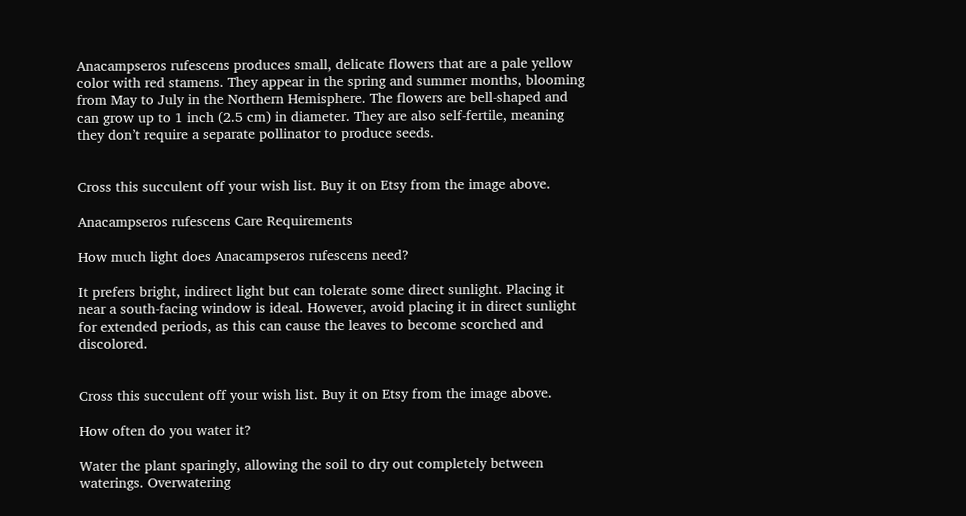Anacampseros rufescens produces small, delicate flowers that are a pale yellow color with red stamens. They appear in the spring and summer months, blooming from May to July in the Northern Hemisphere. The flowers are bell-shaped and can grow up to 1 inch (2.5 cm) in diameter. They are also self-fertile, meaning they don’t require a separate pollinator to produce seeds.


Cross this succulent off your wish list. Buy it on Etsy from the image above.

Anacampseros rufescens Care Requirements

How much light does Anacampseros rufescens need?

It prefers bright, indirect light but can tolerate some direct sunlight. Placing it near a south-facing window is ideal. However, avoid placing it in direct sunlight for extended periods, as this can cause the leaves to become scorched and discolored.


Cross this succulent off your wish list. Buy it on Etsy from the image above.

How often do you water it?

Water the plant sparingly, allowing the soil to dry out completely between waterings. Overwatering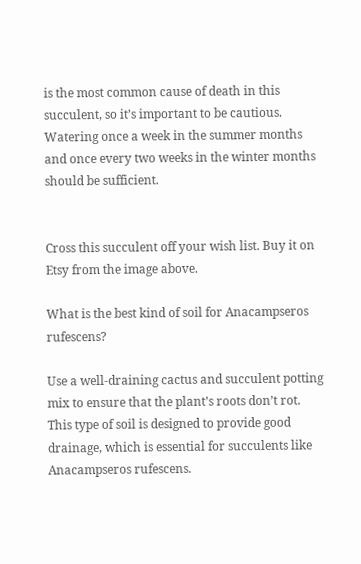is the most common cause of death in this succulent, so it’s important to be cautious. Watering once a week in the summer months and once every two weeks in the winter months should be sufficient.


Cross this succulent off your wish list. Buy it on Etsy from the image above.

What is the best kind of soil for Anacampseros rufescens?

Use a well-draining cactus and succulent potting mix to ensure that the plant’s roots don’t rot. This type of soil is designed to provide good drainage, which is essential for succulents like Anacampseros rufescens.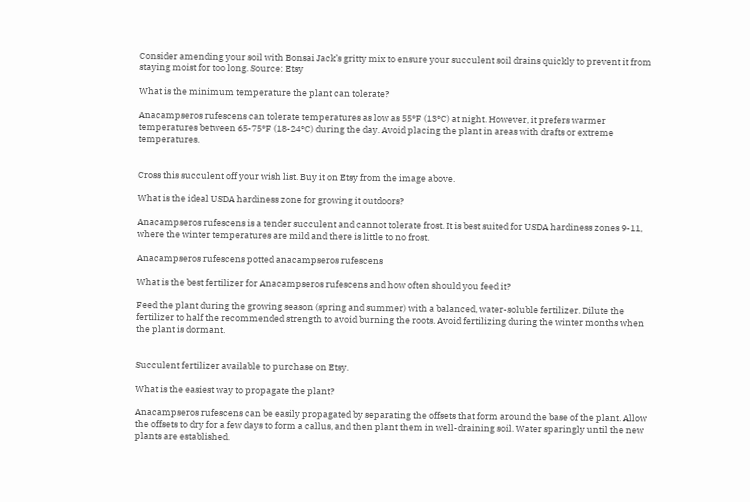Consider amending your soil with Bonsai Jack’s gritty mix to ensure your succulent soil drains quickly to prevent it from staying moist for too long. Source: Etsy

What is the minimum temperature the plant can tolerate?

Anacampseros rufescens can tolerate temperatures as low as 55°F (13°C) at night. However, it prefers warmer temperatures between 65-75°F (18-24°C) during the day. Avoid placing the plant in areas with drafts or extreme temperatures.


Cross this succulent off your wish list. Buy it on Etsy from the image above.

What is the ideal USDA hardiness zone for growing it outdoors?

Anacampseros rufescens is a tender succulent and cannot tolerate frost. It is best suited for USDA hardiness zones 9-11, where the winter temperatures are mild and there is little to no frost.

Anacampseros rufescens potted anacampseros rufescens

What is the best fertilizer for Anacampseros rufescens and how often should you feed it?

Feed the plant during the growing season (spring and summer) with a balanced, water-soluble fertilizer. Dilute the fertilizer to half the recommended strength to avoid burning the roots. Avoid fertilizing during the winter months when the plant is dormant.


Succulent fertilizer available to purchase on Etsy.

What is the easiest way to propagate the plant?

Anacampseros rufescens can be easily propagated by separating the offsets that form around the base of the plant. Allow the offsets to dry for a few days to form a callus, and then plant them in well-draining soil. Water sparingly until the new plants are established.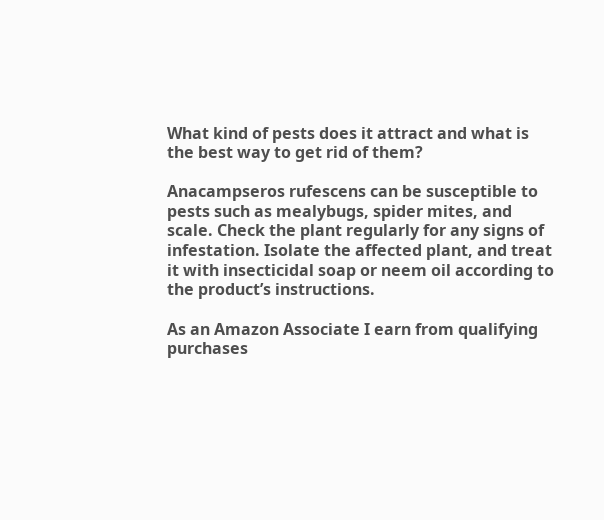What kind of pests does it attract and what is the best way to get rid of them?

Anacampseros rufescens can be susceptible to pests such as mealybugs, spider mites, and scale. Check the plant regularly for any signs of infestation. Isolate the affected plant, and treat it with insecticidal soap or neem oil according to the product’s instructions.

As an Amazon Associate I earn from qualifying purchases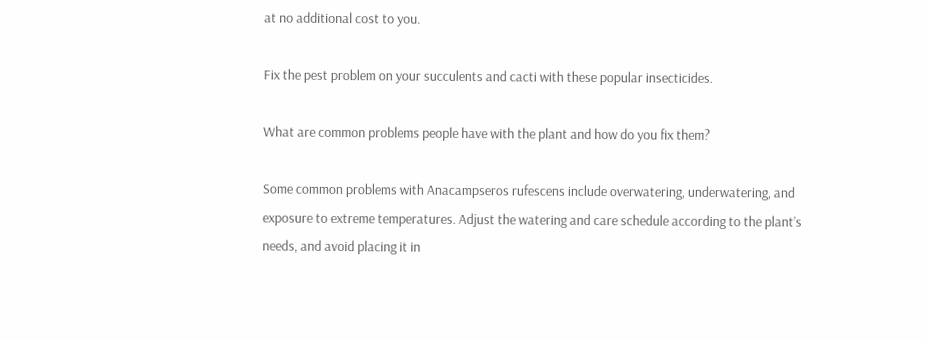at no additional cost to you.

Fix the pest problem on your succulents and cacti with these popular insecticides.

What are common problems people have with the plant and how do you fix them?

Some common problems with Anacampseros rufescens include overwatering, underwatering, and exposure to extreme temperatures. Adjust the watering and care schedule according to the plant’s needs, and avoid placing it in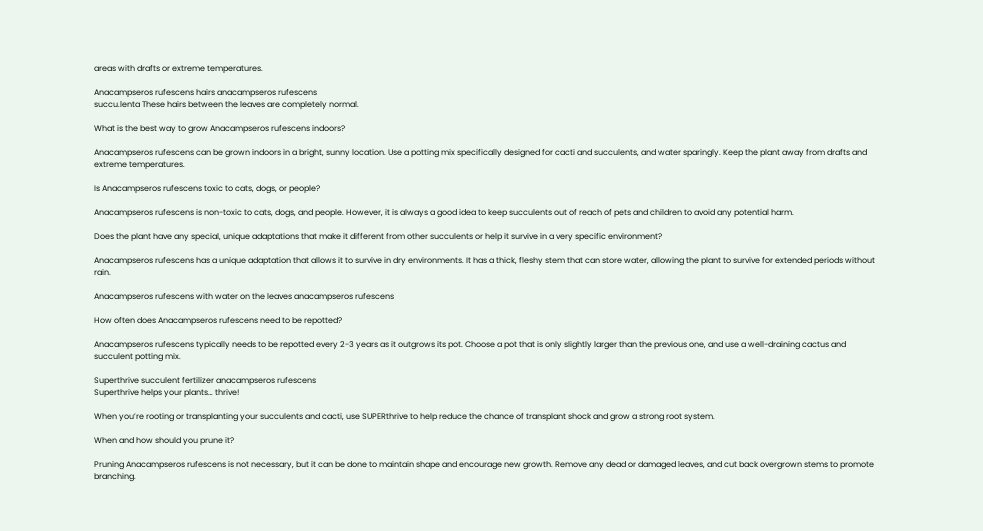areas with drafts or extreme temperatures.

Anacampseros rufescens hairs anacampseros rufescens
succu.lenta These hairs between the leaves are completely normal.

What is the best way to grow Anacampseros rufescens indoors?

Anacampseros rufescens can be grown indoors in a bright, sunny location. Use a potting mix specifically designed for cacti and succulents, and water sparingly. Keep the plant away from drafts and extreme temperatures.

Is Anacampseros rufescens toxic to cats, dogs, or people?

Anacampseros rufescens is non-toxic to cats, dogs, and people. However, it is always a good idea to keep succulents out of reach of pets and children to avoid any potential harm.

Does the plant have any special, unique adaptations that make it different from other succulents or help it survive in a very specific environment?

Anacampseros rufescens has a unique adaptation that allows it to survive in dry environments. It has a thick, fleshy stem that can store water, allowing the plant to survive for extended periods without rain.

Anacampseros rufescens with water on the leaves anacampseros rufescens

How often does Anacampseros rufescens need to be repotted?

Anacampseros rufescens typically needs to be repotted every 2-3 years as it outgrows its pot. Choose a pot that is only slightly larger than the previous one, and use a well-draining cactus and succulent potting mix.

Superthrive succulent fertilizer anacampseros rufescens
Superthrive helps your plants… thrive!

When you’re rooting or transplanting your succulents and cacti, use SUPERthrive to help reduce the chance of transplant shock and grow a strong root system.

When and how should you prune it?

Pruning Anacampseros rufescens is not necessary, but it can be done to maintain shape and encourage new growth. Remove any dead or damaged leaves, and cut back overgrown stems to promote branching.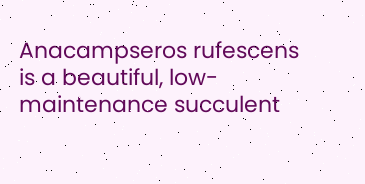Anacampseros rufescens is a beautiful, low-maintenance succulent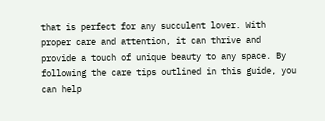that is perfect for any succulent lover. With proper care and attention, it can thrive and provide a touch of unique beauty to any space. By following the care tips outlined in this guide, you can help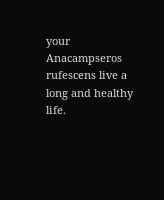your Anacampseros rufescens live a long and healthy life.